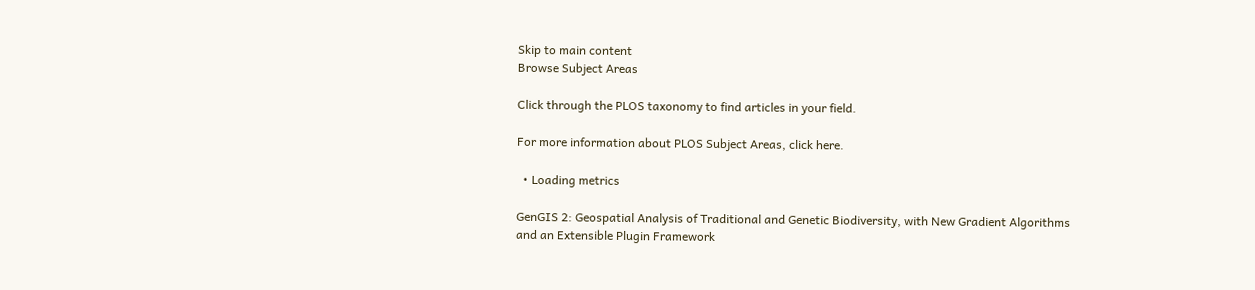Skip to main content
Browse Subject Areas

Click through the PLOS taxonomy to find articles in your field.

For more information about PLOS Subject Areas, click here.

  • Loading metrics

GenGIS 2: Geospatial Analysis of Traditional and Genetic Biodiversity, with New Gradient Algorithms and an Extensible Plugin Framework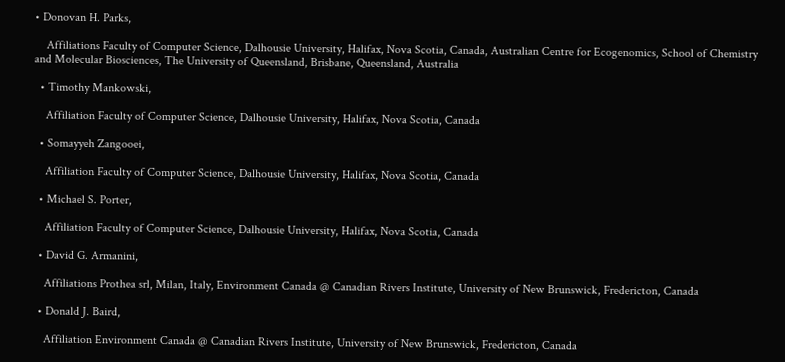• Donovan H. Parks,

    Affiliations Faculty of Computer Science, Dalhousie University, Halifax, Nova Scotia, Canada, Australian Centre for Ecogenomics, School of Chemistry and Molecular Biosciences, The University of Queensland, Brisbane, Queensland, Australia

  • Timothy Mankowski,

    Affiliation Faculty of Computer Science, Dalhousie University, Halifax, Nova Scotia, Canada

  • Somayyeh Zangooei,

    Affiliation Faculty of Computer Science, Dalhousie University, Halifax, Nova Scotia, Canada

  • Michael S. Porter,

    Affiliation Faculty of Computer Science, Dalhousie University, Halifax, Nova Scotia, Canada

  • David G. Armanini,

    Affiliations Prothea srl, Milan, Italy, Environment Canada @ Canadian Rivers Institute, University of New Brunswick, Fredericton, Canada

  • Donald J. Baird,

    Affiliation Environment Canada @ Canadian Rivers Institute, University of New Brunswick, Fredericton, Canada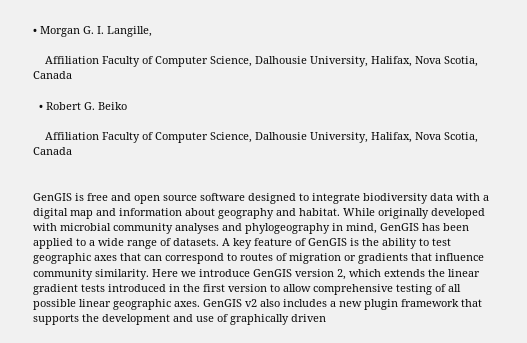• Morgan G. I. Langille,

    Affiliation Faculty of Computer Science, Dalhousie University, Halifax, Nova Scotia, Canada

  • Robert G. Beiko

    Affiliation Faculty of Computer Science, Dalhousie University, Halifax, Nova Scotia, Canada


GenGIS is free and open source software designed to integrate biodiversity data with a digital map and information about geography and habitat. While originally developed with microbial community analyses and phylogeography in mind, GenGIS has been applied to a wide range of datasets. A key feature of GenGIS is the ability to test geographic axes that can correspond to routes of migration or gradients that influence community similarity. Here we introduce GenGIS version 2, which extends the linear gradient tests introduced in the first version to allow comprehensive testing of all possible linear geographic axes. GenGIS v2 also includes a new plugin framework that supports the development and use of graphically driven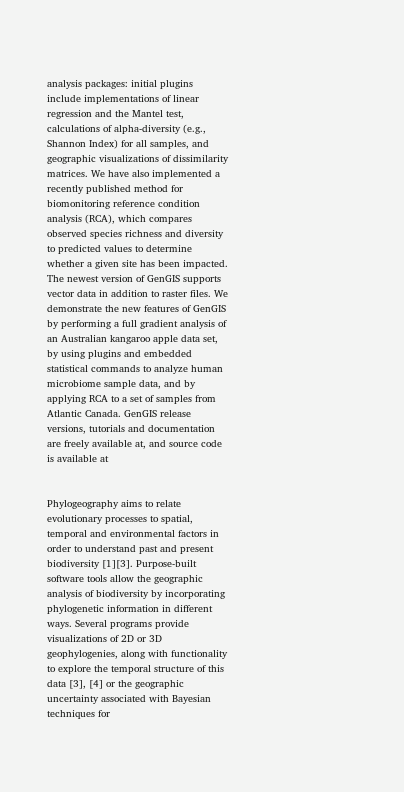analysis packages: initial plugins include implementations of linear regression and the Mantel test, calculations of alpha-diversity (e.g., Shannon Index) for all samples, and geographic visualizations of dissimilarity matrices. We have also implemented a recently published method for biomonitoring reference condition analysis (RCA), which compares observed species richness and diversity to predicted values to determine whether a given site has been impacted. The newest version of GenGIS supports vector data in addition to raster files. We demonstrate the new features of GenGIS by performing a full gradient analysis of an Australian kangaroo apple data set, by using plugins and embedded statistical commands to analyze human microbiome sample data, and by applying RCA to a set of samples from Atlantic Canada. GenGIS release versions, tutorials and documentation are freely available at, and source code is available at


Phylogeography aims to relate evolutionary processes to spatial, temporal and environmental factors in order to understand past and present biodiversity [1][3]. Purpose-built software tools allow the geographic analysis of biodiversity by incorporating phylogenetic information in different ways. Several programs provide visualizations of 2D or 3D geophylogenies, along with functionality to explore the temporal structure of this data [3], [4] or the geographic uncertainty associated with Bayesian techniques for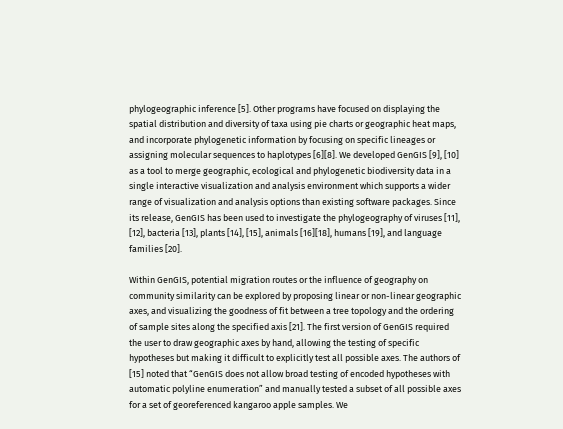phylogeographic inference [5]. Other programs have focused on displaying the spatial distribution and diversity of taxa using pie charts or geographic heat maps, and incorporate phylogenetic information by focusing on specific lineages or assigning molecular sequences to haplotypes [6][8]. We developed GenGIS [9], [10] as a tool to merge geographic, ecological and phylogenetic biodiversity data in a single interactive visualization and analysis environment which supports a wider range of visualization and analysis options than existing software packages. Since its release, GenGIS has been used to investigate the phylogeography of viruses [11], [12], bacteria [13], plants [14], [15], animals [16][18], humans [19], and language families [20].

Within GenGIS, potential migration routes or the influence of geography on community similarity can be explored by proposing linear or non-linear geographic axes, and visualizing the goodness of fit between a tree topology and the ordering of sample sites along the specified axis [21]. The first version of GenGIS required the user to draw geographic axes by hand, allowing the testing of specific hypotheses but making it difficult to explicitly test all possible axes. The authors of [15] noted that “GenGIS does not allow broad testing of encoded hypotheses with automatic polyline enumeration” and manually tested a subset of all possible axes for a set of georeferenced kangaroo apple samples. We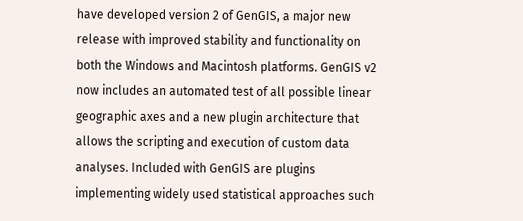have developed version 2 of GenGIS, a major new release with improved stability and functionality on both the Windows and Macintosh platforms. GenGIS v2 now includes an automated test of all possible linear geographic axes and a new plugin architecture that allows the scripting and execution of custom data analyses. Included with GenGIS are plugins implementing widely used statistical approaches such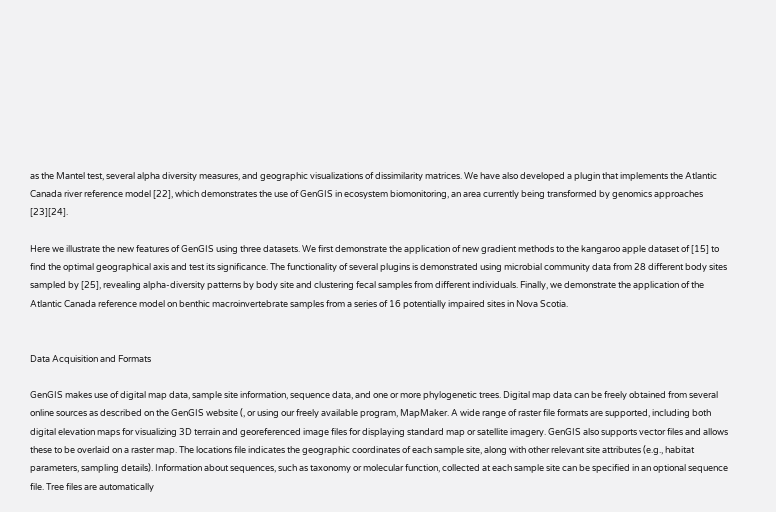as the Mantel test, several alpha diversity measures, and geographic visualizations of dissimilarity matrices. We have also developed a plugin that implements the Atlantic Canada river reference model [22], which demonstrates the use of GenGIS in ecosystem biomonitoring, an area currently being transformed by genomics approaches [23][24].

Here we illustrate the new features of GenGIS using three datasets. We first demonstrate the application of new gradient methods to the kangaroo apple dataset of [15] to find the optimal geographical axis and test its significance. The functionality of several plugins is demonstrated using microbial community data from 28 different body sites sampled by [25], revealing alpha-diversity patterns by body site and clustering fecal samples from different individuals. Finally, we demonstrate the application of the Atlantic Canada reference model on benthic macroinvertebrate samples from a series of 16 potentially impaired sites in Nova Scotia.


Data Acquisition and Formats

GenGIS makes use of digital map data, sample site information, sequence data, and one or more phylogenetic trees. Digital map data can be freely obtained from several online sources as described on the GenGIS website (, or using our freely available program, MapMaker. A wide range of raster file formats are supported, including both digital elevation maps for visualizing 3D terrain and georeferenced image files for displaying standard map or satellite imagery. GenGIS also supports vector files and allows these to be overlaid on a raster map. The locations file indicates the geographic coordinates of each sample site, along with other relevant site attributes (e.g., habitat parameters, sampling details). Information about sequences, such as taxonomy or molecular function, collected at each sample site can be specified in an optional sequence file. Tree files are automatically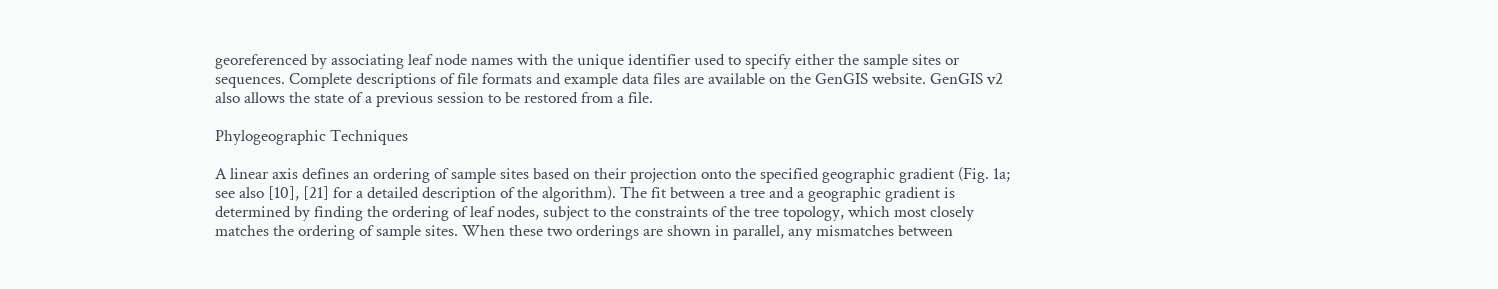georeferenced by associating leaf node names with the unique identifier used to specify either the sample sites or sequences. Complete descriptions of file formats and example data files are available on the GenGIS website. GenGIS v2 also allows the state of a previous session to be restored from a file.

Phylogeographic Techniques

A linear axis defines an ordering of sample sites based on their projection onto the specified geographic gradient (Fig. 1a; see also [10], [21] for a detailed description of the algorithm). The fit between a tree and a geographic gradient is determined by finding the ordering of leaf nodes, subject to the constraints of the tree topology, which most closely matches the ordering of sample sites. When these two orderings are shown in parallel, any mismatches between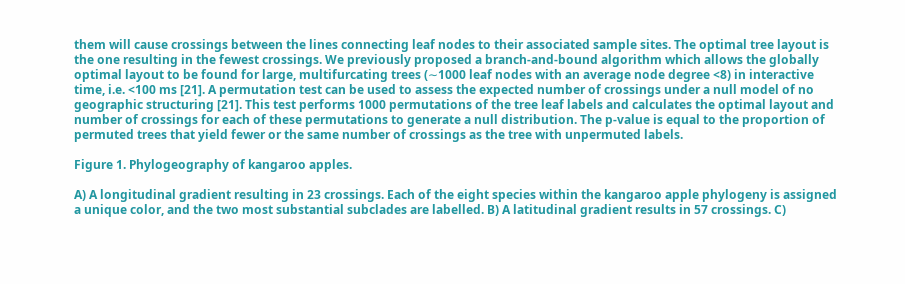them will cause crossings between the lines connecting leaf nodes to their associated sample sites. The optimal tree layout is the one resulting in the fewest crossings. We previously proposed a branch-and-bound algorithm which allows the globally optimal layout to be found for large, multifurcating trees (∼1000 leaf nodes with an average node degree <8) in interactive time, i.e. <100 ms [21]. A permutation test can be used to assess the expected number of crossings under a null model of no geographic structuring [21]. This test performs 1000 permutations of the tree leaf labels and calculates the optimal layout and number of crossings for each of these permutations to generate a null distribution. The p-value is equal to the proportion of permuted trees that yield fewer or the same number of crossings as the tree with unpermuted labels.

Figure 1. Phylogeography of kangaroo apples.

A) A longitudinal gradient resulting in 23 crossings. Each of the eight species within the kangaroo apple phylogeny is assigned a unique color, and the two most substantial subclades are labelled. B) A latitudinal gradient results in 57 crossings. C)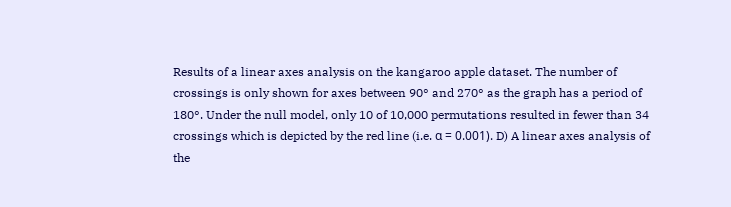Results of a linear axes analysis on the kangaroo apple dataset. The number of crossings is only shown for axes between 90° and 270° as the graph has a period of 180°. Under the null model, only 10 of 10,000 permutations resulted in fewer than 34 crossings which is depicted by the red line (i.e. α = 0.001). D) A linear axes analysis of the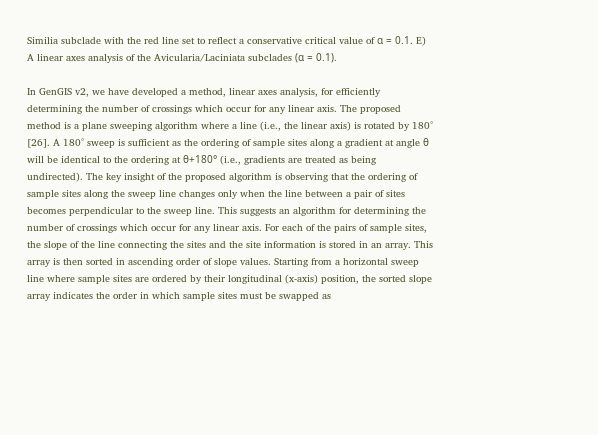Similia subclade with the red line set to reflect a conservative critical value of α = 0.1. E) A linear axes analysis of the Avicularia/Laciniata subclades (α = 0.1).

In GenGIS v2, we have developed a method, linear axes analysis, for efficiently determining the number of crossings which occur for any linear axis. The proposed method is a plane sweeping algorithm where a line (i.e., the linear axis) is rotated by 180° [26]. A 180° sweep is sufficient as the ordering of sample sites along a gradient at angle θ will be identical to the ordering at θ+180° (i.e., gradients are treated as being undirected). The key insight of the proposed algorithm is observing that the ordering of sample sites along the sweep line changes only when the line between a pair of sites becomes perpendicular to the sweep line. This suggests an algorithm for determining the number of crossings which occur for any linear axis. For each of the pairs of sample sites, the slope of the line connecting the sites and the site information is stored in an array. This array is then sorted in ascending order of slope values. Starting from a horizontal sweep line where sample sites are ordered by their longitudinal (x-axis) position, the sorted slope array indicates the order in which sample sites must be swapped as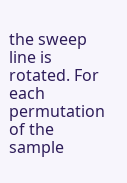the sweep line is rotated. For each permutation of the sample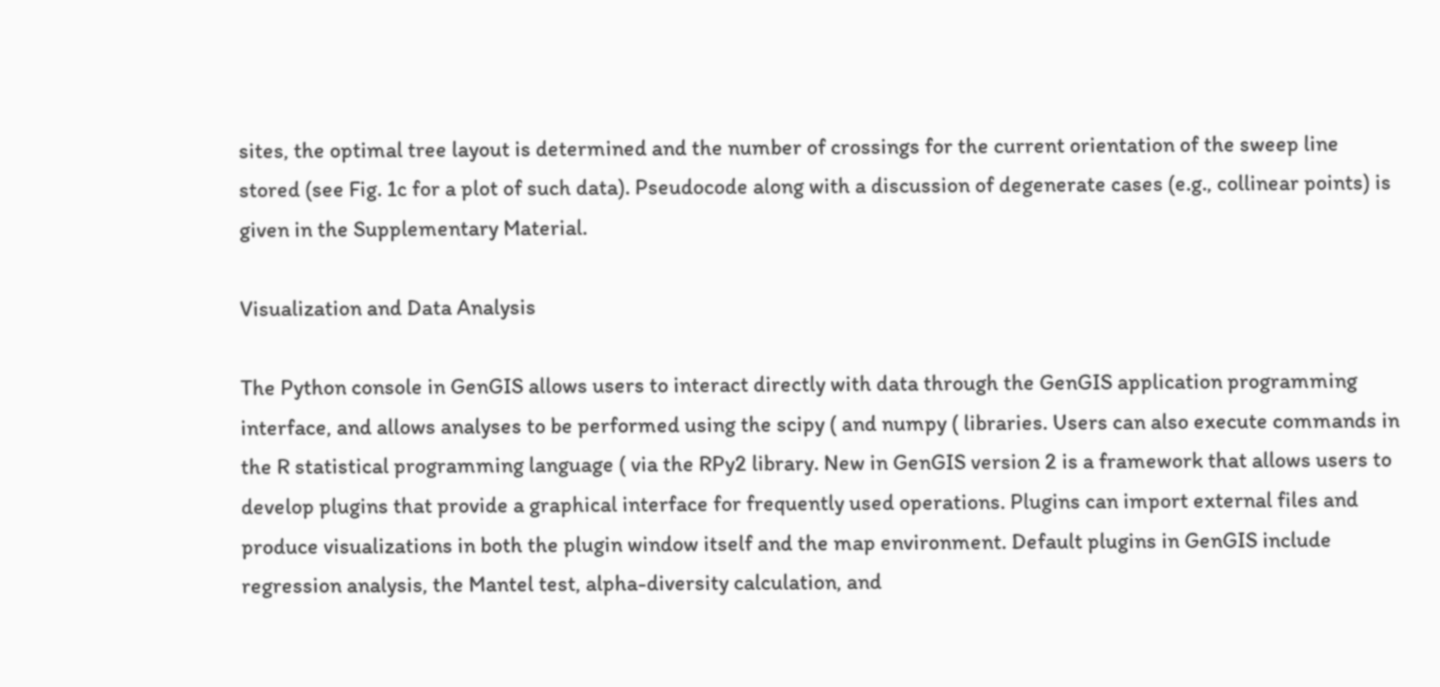sites, the optimal tree layout is determined and the number of crossings for the current orientation of the sweep line stored (see Fig. 1c for a plot of such data). Pseudocode along with a discussion of degenerate cases (e.g., collinear points) is given in the Supplementary Material.

Visualization and Data Analysis

The Python console in GenGIS allows users to interact directly with data through the GenGIS application programming interface, and allows analyses to be performed using the scipy ( and numpy ( libraries. Users can also execute commands in the R statistical programming language ( via the RPy2 library. New in GenGIS version 2 is a framework that allows users to develop plugins that provide a graphical interface for frequently used operations. Plugins can import external files and produce visualizations in both the plugin window itself and the map environment. Default plugins in GenGIS include regression analysis, the Mantel test, alpha-diversity calculation, and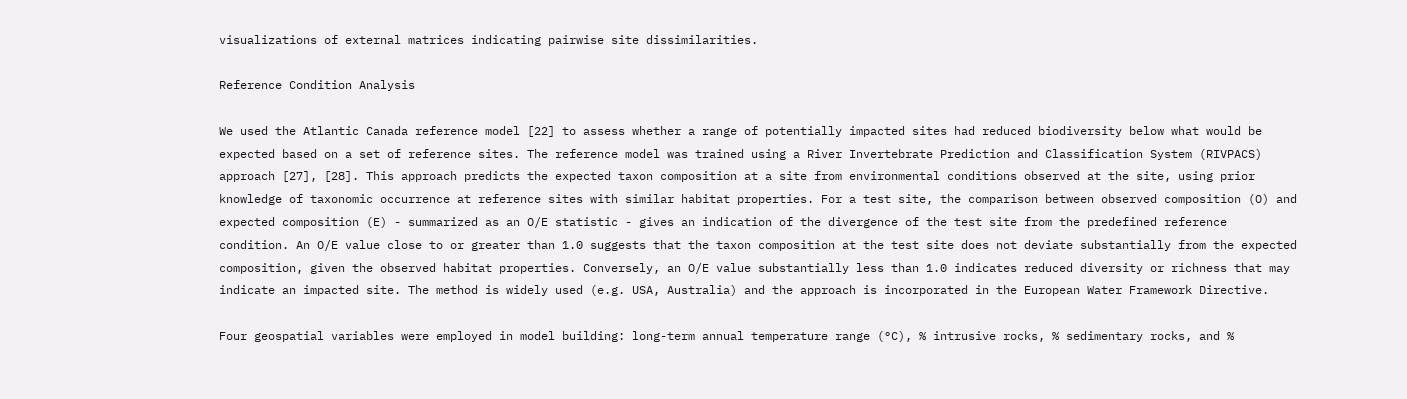visualizations of external matrices indicating pairwise site dissimilarities.

Reference Condition Analysis

We used the Atlantic Canada reference model [22] to assess whether a range of potentially impacted sites had reduced biodiversity below what would be expected based on a set of reference sites. The reference model was trained using a River Invertebrate Prediction and Classification System (RIVPACS) approach [27], [28]. This approach predicts the expected taxon composition at a site from environmental conditions observed at the site, using prior knowledge of taxonomic occurrence at reference sites with similar habitat properties. For a test site, the comparison between observed composition (O) and expected composition (E) - summarized as an O/E statistic - gives an indication of the divergence of the test site from the predefined reference condition. An O/E value close to or greater than 1.0 suggests that the taxon composition at the test site does not deviate substantially from the expected composition, given the observed habitat properties. Conversely, an O/E value substantially less than 1.0 indicates reduced diversity or richness that may indicate an impacted site. The method is widely used (e.g. USA, Australia) and the approach is incorporated in the European Water Framework Directive.

Four geospatial variables were employed in model building: long-term annual temperature range (°C), % intrusive rocks, % sedimentary rocks, and %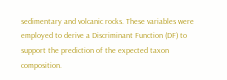sedimentary and volcanic rocks. These variables were employed to derive a Discriminant Function (DF) to support the prediction of the expected taxon composition.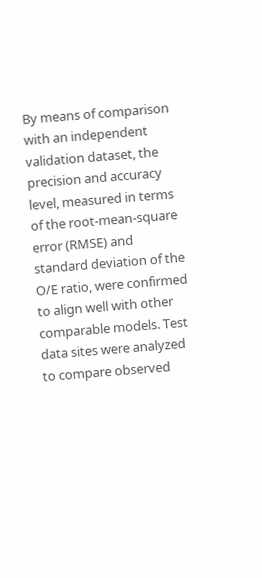By means of comparison with an independent validation dataset, the precision and accuracy level, measured in terms of the root-mean-square error (RMSE) and standard deviation of the O/E ratio, were confirmed to align well with other comparable models. Test data sites were analyzed to compare observed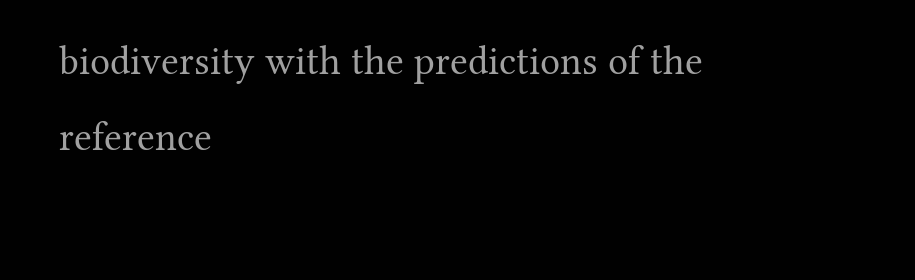biodiversity with the predictions of the reference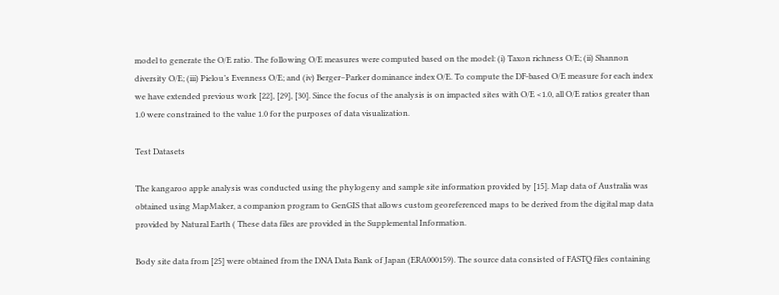model to generate the O/E ratio. The following O/E measures were computed based on the model: (i) Taxon richness O/E; (ii) Shannon diversity O/E; (iii) Pielou’s Evenness O/E; and (iv) Berger–Parker dominance index O/E. To compute the DF-based O/E measure for each index we have extended previous work [22], [29], [30]. Since the focus of the analysis is on impacted sites with O/E <1.0, all O/E ratios greater than 1.0 were constrained to the value 1.0 for the purposes of data visualization.

Test Datasets

The kangaroo apple analysis was conducted using the phylogeny and sample site information provided by [15]. Map data of Australia was obtained using MapMaker, a companion program to GenGIS that allows custom georeferenced maps to be derived from the digital map data provided by Natural Earth ( These data files are provided in the Supplemental Information.

Body site data from [25] were obtained from the DNA Data Bank of Japan (ERA000159). The source data consisted of FASTQ files containing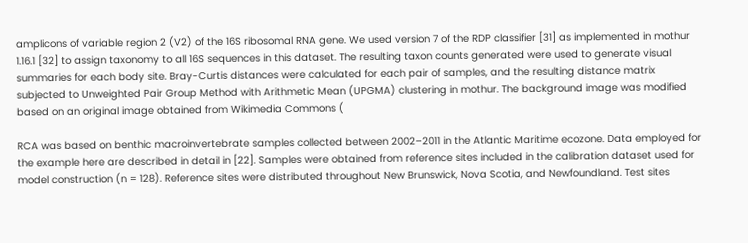amplicons of variable region 2 (V2) of the 16S ribosomal RNA gene. We used version 7 of the RDP classifier [31] as implemented in mothur 1.16.1 [32] to assign taxonomy to all 16S sequences in this dataset. The resulting taxon counts generated were used to generate visual summaries for each body site. Bray-Curtis distances were calculated for each pair of samples, and the resulting distance matrix subjected to Unweighted Pair Group Method with Arithmetic Mean (UPGMA) clustering in mothur. The background image was modified based on an original image obtained from Wikimedia Commons (

RCA was based on benthic macroinvertebrate samples collected between 2002–2011 in the Atlantic Maritime ecozone. Data employed for the example here are described in detail in [22]. Samples were obtained from reference sites included in the calibration dataset used for model construction (n = 128). Reference sites were distributed throughout New Brunswick, Nova Scotia, and Newfoundland. Test sites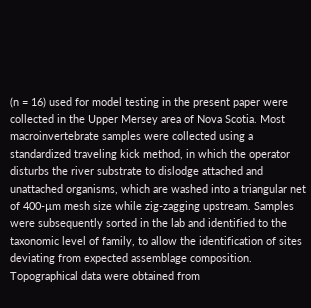(n = 16) used for model testing in the present paper were collected in the Upper Mersey area of Nova Scotia. Most macroinvertebrate samples were collected using a standardized traveling kick method, in which the operator disturbs the river substrate to dislodge attached and unattached organisms, which are washed into a triangular net of 400-µm mesh size while zig-zagging upstream. Samples were subsequently sorted in the lab and identified to the taxonomic level of family, to allow the identification of sites deviating from expected assemblage composition. Topographical data were obtained from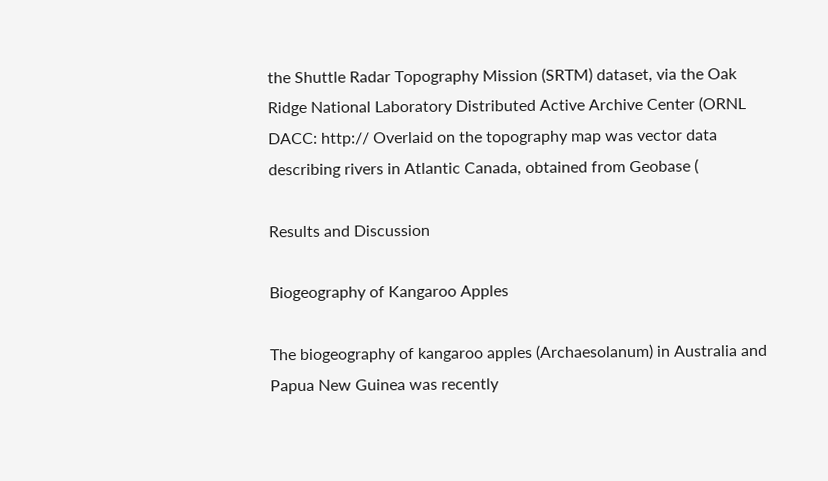the Shuttle Radar Topography Mission (SRTM) dataset, via the Oak Ridge National Laboratory Distributed Active Archive Center (ORNL DACC: http:// Overlaid on the topography map was vector data describing rivers in Atlantic Canada, obtained from Geobase (

Results and Discussion

Biogeography of Kangaroo Apples

The biogeography of kangaroo apples (Archaesolanum) in Australia and Papua New Guinea was recently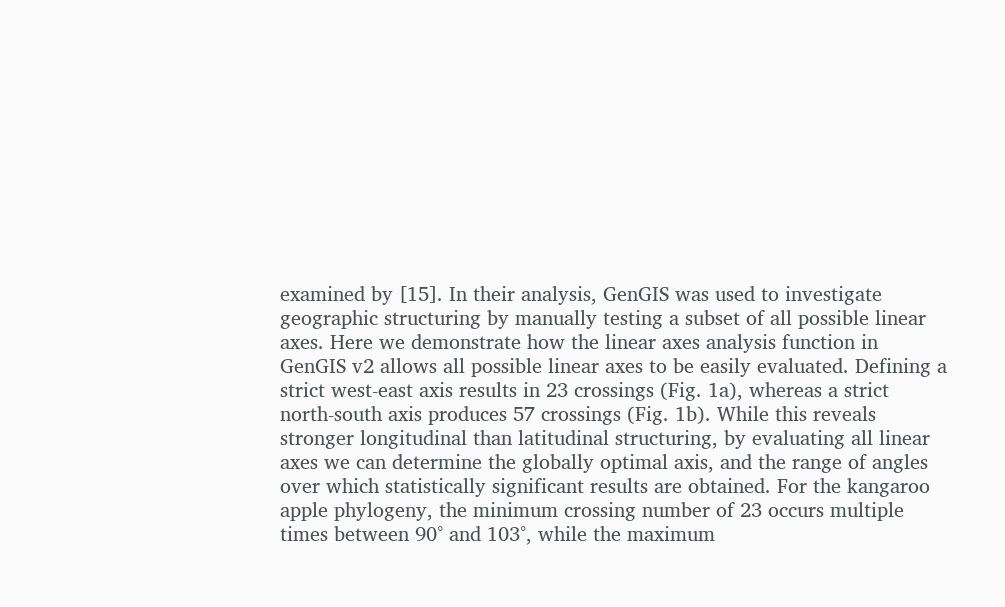examined by [15]. In their analysis, GenGIS was used to investigate geographic structuring by manually testing a subset of all possible linear axes. Here we demonstrate how the linear axes analysis function in GenGIS v2 allows all possible linear axes to be easily evaluated. Defining a strict west-east axis results in 23 crossings (Fig. 1a), whereas a strict north-south axis produces 57 crossings (Fig. 1b). While this reveals stronger longitudinal than latitudinal structuring, by evaluating all linear axes we can determine the globally optimal axis, and the range of angles over which statistically significant results are obtained. For the kangaroo apple phylogeny, the minimum crossing number of 23 occurs multiple times between 90° and 103°, while the maximum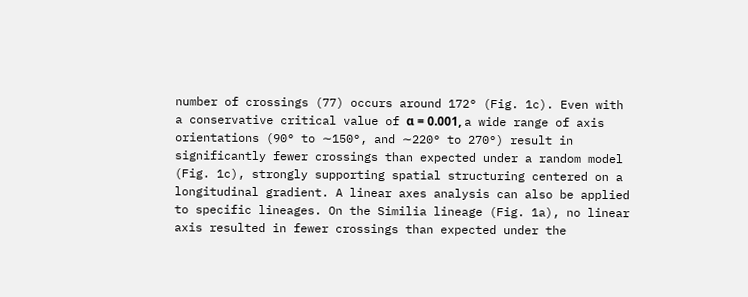number of crossings (77) occurs around 172° (Fig. 1c). Even with a conservative critical value of α = 0.001, a wide range of axis orientations (90° to ∼150°, and ∼220° to 270°) result in significantly fewer crossings than expected under a random model (Fig. 1c), strongly supporting spatial structuring centered on a longitudinal gradient. A linear axes analysis can also be applied to specific lineages. On the Similia lineage (Fig. 1a), no linear axis resulted in fewer crossings than expected under the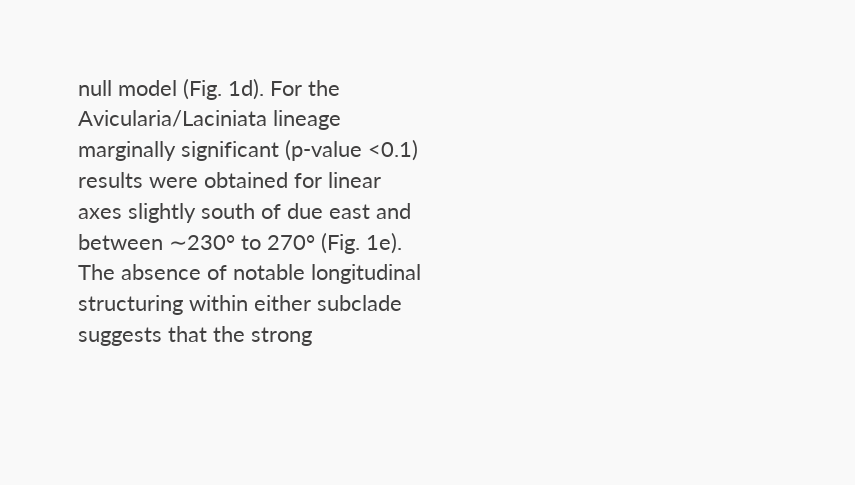null model (Fig. 1d). For the Avicularia/Laciniata lineage marginally significant (p-value <0.1) results were obtained for linear axes slightly south of due east and between ∼230° to 270° (Fig. 1e). The absence of notable longitudinal structuring within either subclade suggests that the strong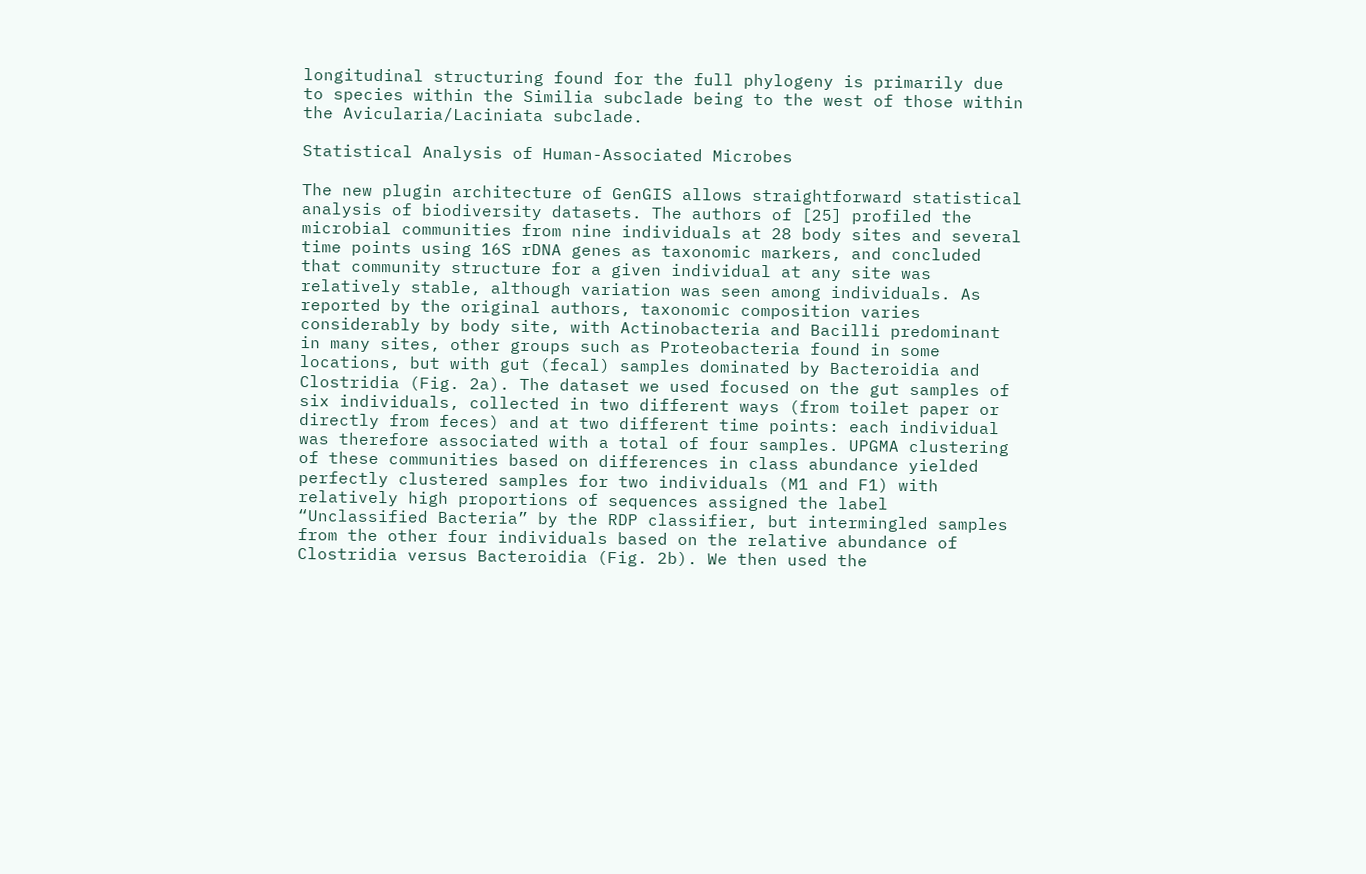longitudinal structuring found for the full phylogeny is primarily due to species within the Similia subclade being to the west of those within the Avicularia/Laciniata subclade.

Statistical Analysis of Human-Associated Microbes

The new plugin architecture of GenGIS allows straightforward statistical analysis of biodiversity datasets. The authors of [25] profiled the microbial communities from nine individuals at 28 body sites and several time points using 16S rDNA genes as taxonomic markers, and concluded that community structure for a given individual at any site was relatively stable, although variation was seen among individuals. As reported by the original authors, taxonomic composition varies considerably by body site, with Actinobacteria and Bacilli predominant in many sites, other groups such as Proteobacteria found in some locations, but with gut (fecal) samples dominated by Bacteroidia and Clostridia (Fig. 2a). The dataset we used focused on the gut samples of six individuals, collected in two different ways (from toilet paper or directly from feces) and at two different time points: each individual was therefore associated with a total of four samples. UPGMA clustering of these communities based on differences in class abundance yielded perfectly clustered samples for two individuals (M1 and F1) with relatively high proportions of sequences assigned the label “Unclassified Bacteria” by the RDP classifier, but intermingled samples from the other four individuals based on the relative abundance of Clostridia versus Bacteroidia (Fig. 2b). We then used the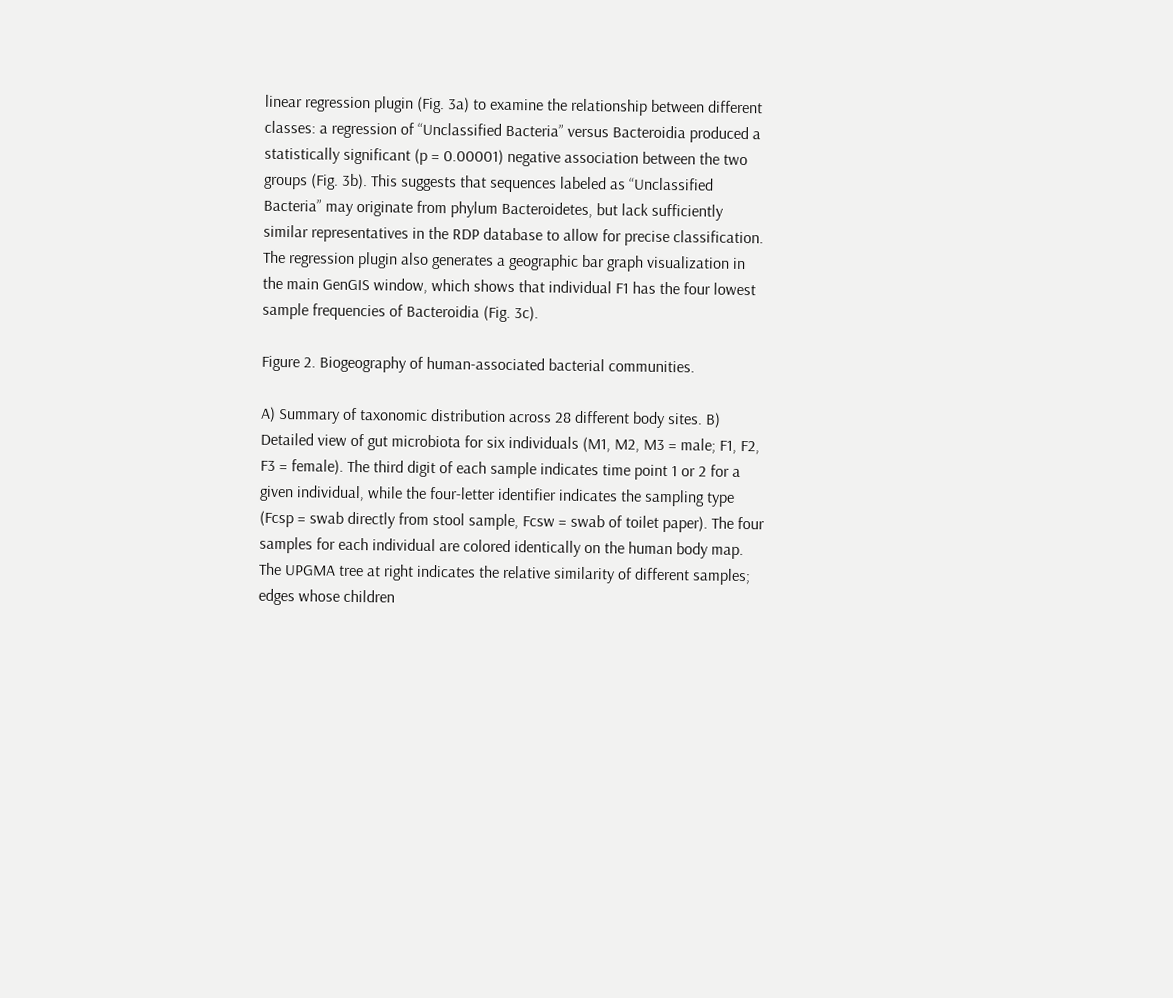linear regression plugin (Fig. 3a) to examine the relationship between different classes: a regression of “Unclassified Bacteria” versus Bacteroidia produced a statistically significant (p = 0.00001) negative association between the two groups (Fig. 3b). This suggests that sequences labeled as “Unclassified Bacteria” may originate from phylum Bacteroidetes, but lack sufficiently similar representatives in the RDP database to allow for precise classification. The regression plugin also generates a geographic bar graph visualization in the main GenGIS window, which shows that individual F1 has the four lowest sample frequencies of Bacteroidia (Fig. 3c).

Figure 2. Biogeography of human-associated bacterial communities.

A) Summary of taxonomic distribution across 28 different body sites. B) Detailed view of gut microbiota for six individuals (M1, M2, M3 = male; F1, F2, F3 = female). The third digit of each sample indicates time point 1 or 2 for a given individual, while the four-letter identifier indicates the sampling type (Fcsp = swab directly from stool sample, Fcsw = swab of toilet paper). The four samples for each individual are colored identically on the human body map. The UPGMA tree at right indicates the relative similarity of different samples; edges whose children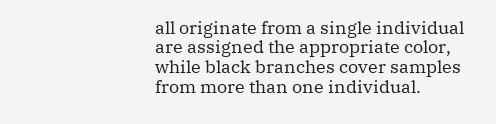all originate from a single individual are assigned the appropriate color, while black branches cover samples from more than one individual.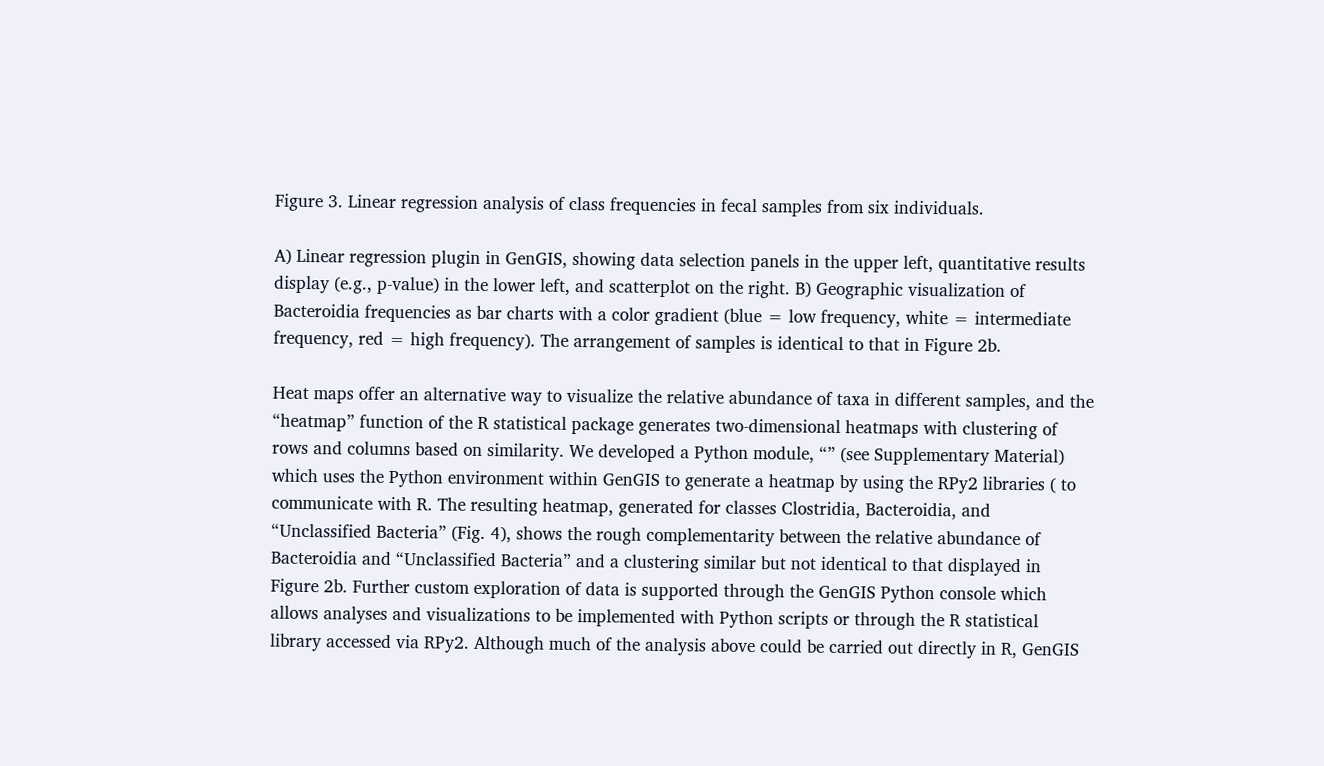Figure 3. Linear regression analysis of class frequencies in fecal samples from six individuals.

A) Linear regression plugin in GenGIS, showing data selection panels in the upper left, quantitative results display (e.g., p-value) in the lower left, and scatterplot on the right. B) Geographic visualization of Bacteroidia frequencies as bar charts with a color gradient (blue = low frequency, white = intermediate frequency, red = high frequency). The arrangement of samples is identical to that in Figure 2b.

Heat maps offer an alternative way to visualize the relative abundance of taxa in different samples, and the “heatmap” function of the R statistical package generates two-dimensional heatmaps with clustering of rows and columns based on similarity. We developed a Python module, “” (see Supplementary Material) which uses the Python environment within GenGIS to generate a heatmap by using the RPy2 libraries ( to communicate with R. The resulting heatmap, generated for classes Clostridia, Bacteroidia, and “Unclassified Bacteria” (Fig. 4), shows the rough complementarity between the relative abundance of Bacteroidia and “Unclassified Bacteria” and a clustering similar but not identical to that displayed in Figure 2b. Further custom exploration of data is supported through the GenGIS Python console which allows analyses and visualizations to be implemented with Python scripts or through the R statistical library accessed via RPy2. Although much of the analysis above could be carried out directly in R, GenGIS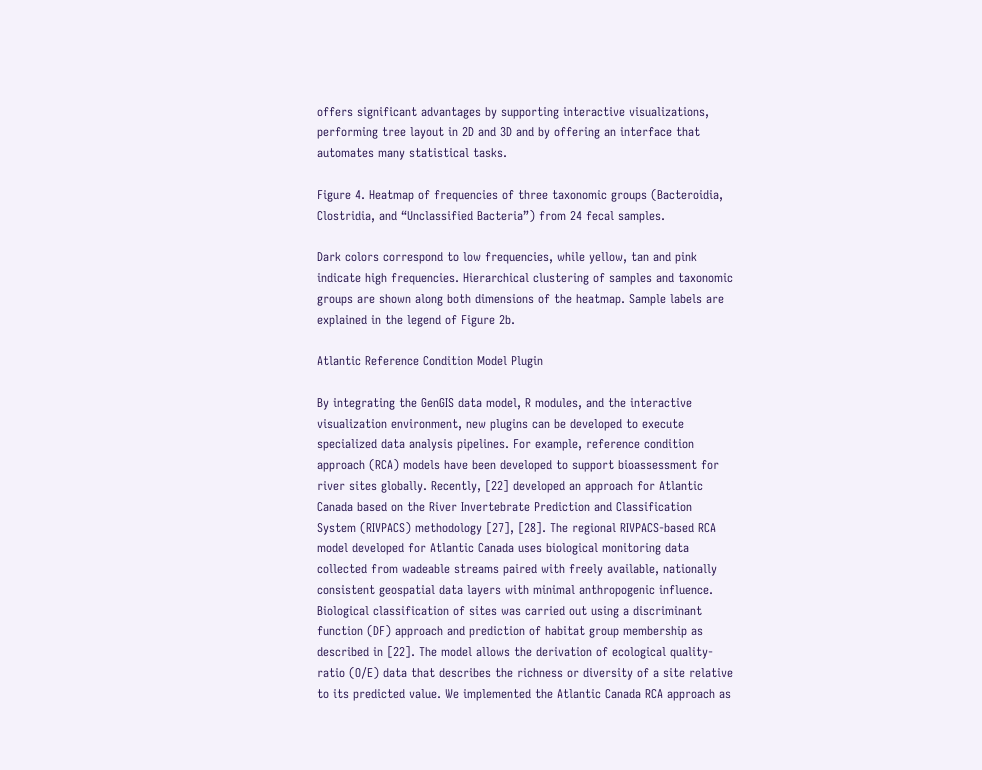offers significant advantages by supporting interactive visualizations, performing tree layout in 2D and 3D and by offering an interface that automates many statistical tasks.

Figure 4. Heatmap of frequencies of three taxonomic groups (Bacteroidia, Clostridia, and “Unclassified Bacteria”) from 24 fecal samples.

Dark colors correspond to low frequencies, while yellow, tan and pink indicate high frequencies. Hierarchical clustering of samples and taxonomic groups are shown along both dimensions of the heatmap. Sample labels are explained in the legend of Figure 2b.

Atlantic Reference Condition Model Plugin

By integrating the GenGIS data model, R modules, and the interactive visualization environment, new plugins can be developed to execute specialized data analysis pipelines. For example, reference condition approach (RCA) models have been developed to support bioassessment for river sites globally. Recently, [22] developed an approach for Atlantic Canada based on the River Invertebrate Prediction and Classification System (RIVPACS) methodology [27], [28]. The regional RIVPACS-based RCA model developed for Atlantic Canada uses biological monitoring data collected from wadeable streams paired with freely available, nationally consistent geospatial data layers with minimal anthropogenic influence. Biological classification of sites was carried out using a discriminant function (DF) approach and prediction of habitat group membership as described in [22]. The model allows the derivation of ecological quality-ratio (O/E) data that describes the richness or diversity of a site relative to its predicted value. We implemented the Atlantic Canada RCA approach as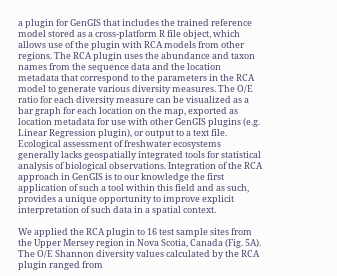a plugin for GenGIS that includes the trained reference model stored as a cross-platform R file object, which allows use of the plugin with RCA models from other regions. The RCA plugin uses the abundance and taxon names from the sequence data and the location metadata that correspond to the parameters in the RCA model to generate various diversity measures. The O/E ratio for each diversity measure can be visualized as a bar graph for each location on the map, exported as location metadata for use with other GenGIS plugins (e.g. Linear Regression plugin), or output to a text file. Ecological assessment of freshwater ecosystems generally lacks geospatially integrated tools for statistical analysis of biological observations. Integration of the RCA approach in GenGIS is to our knowledge the first application of such a tool within this field and as such, provides a unique opportunity to improve explicit interpretation of such data in a spatial context.

We applied the RCA plugin to 16 test sample sites from the Upper Mersey region in Nova Scotia, Canada (Fig. 5A). The O/E Shannon diversity values calculated by the RCA plugin ranged from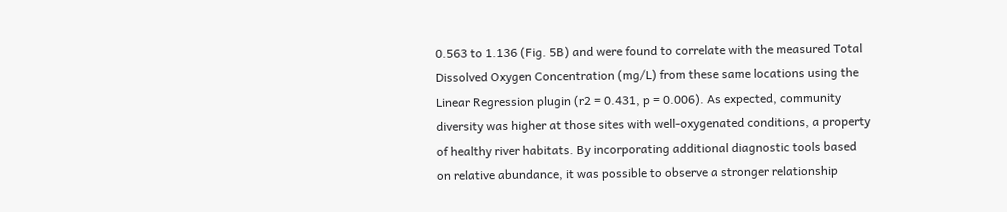0.563 to 1.136 (Fig. 5B) and were found to correlate with the measured Total Dissolved Oxygen Concentration (mg/L) from these same locations using the Linear Regression plugin (r2 = 0.431, p = 0.006). As expected, community diversity was higher at those sites with well-oxygenated conditions, a property of healthy river habitats. By incorporating additional diagnostic tools based on relative abundance, it was possible to observe a stronger relationship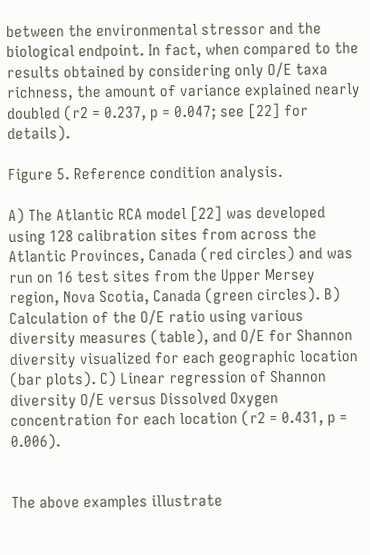between the environmental stressor and the biological endpoint. In fact, when compared to the results obtained by considering only O/E taxa richness, the amount of variance explained nearly doubled (r2 = 0.237, p = 0.047; see [22] for details).

Figure 5. Reference condition analysis.

A) The Atlantic RCA model [22] was developed using 128 calibration sites from across the Atlantic Provinces, Canada (red circles) and was run on 16 test sites from the Upper Mersey region, Nova Scotia, Canada (green circles). B) Calculation of the O/E ratio using various diversity measures (table), and O/E for Shannon diversity visualized for each geographic location (bar plots). C) Linear regression of Shannon diversity O/E versus Dissolved Oxygen concentration for each location (r2 = 0.431, p = 0.006).


The above examples illustrate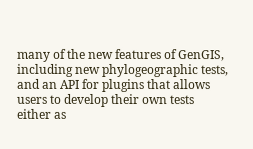many of the new features of GenGIS, including new phylogeographic tests, and an API for plugins that allows users to develop their own tests either as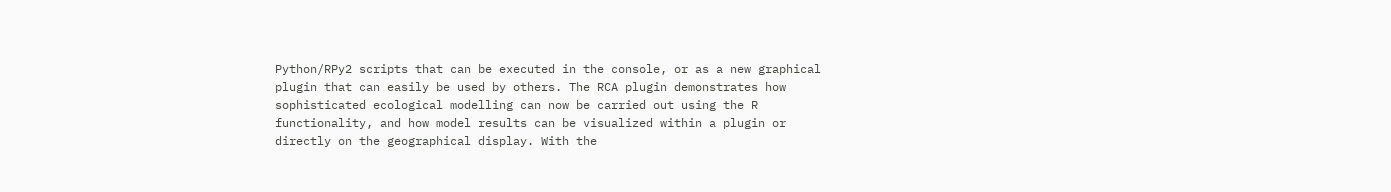Python/RPy2 scripts that can be executed in the console, or as a new graphical plugin that can easily be used by others. The RCA plugin demonstrates how sophisticated ecological modelling can now be carried out using the R functionality, and how model results can be visualized within a plugin or directly on the geographical display. With the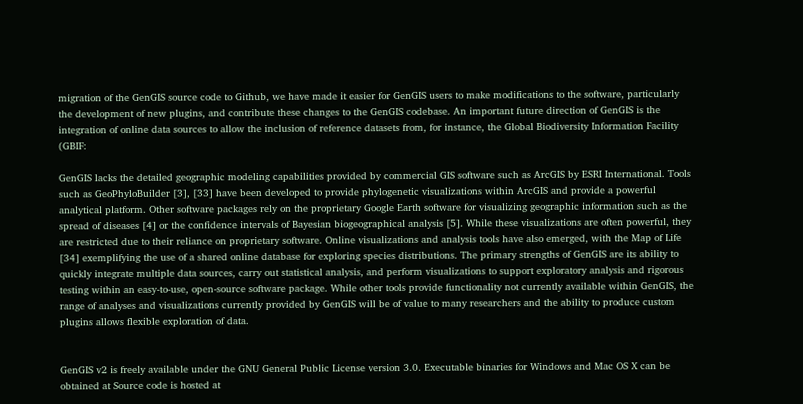migration of the GenGIS source code to Github, we have made it easier for GenGIS users to make modifications to the software, particularly the development of new plugins, and contribute these changes to the GenGIS codebase. An important future direction of GenGIS is the integration of online data sources to allow the inclusion of reference datasets from, for instance, the Global Biodiversity Information Facility (GBIF:

GenGIS lacks the detailed geographic modeling capabilities provided by commercial GIS software such as ArcGIS by ESRI International. Tools such as GeoPhyloBuilder [3], [33] have been developed to provide phylogenetic visualizations within ArcGIS and provide a powerful analytical platform. Other software packages rely on the proprietary Google Earth software for visualizing geographic information such as the spread of diseases [4] or the confidence intervals of Bayesian biogeographical analysis [5]. While these visualizations are often powerful, they are restricted due to their reliance on proprietary software. Online visualizations and analysis tools have also emerged, with the Map of Life [34] exemplifying the use of a shared online database for exploring species distributions. The primary strengths of GenGIS are its ability to quickly integrate multiple data sources, carry out statistical analysis, and perform visualizations to support exploratory analysis and rigorous testing within an easy-to-use, open-source software package. While other tools provide functionality not currently available within GenGIS, the range of analyses and visualizations currently provided by GenGIS will be of value to many researchers and the ability to produce custom plugins allows flexible exploration of data.


GenGIS v2 is freely available under the GNU General Public License version 3.0. Executable binaries for Windows and Mac OS X can be obtained at Source code is hosted at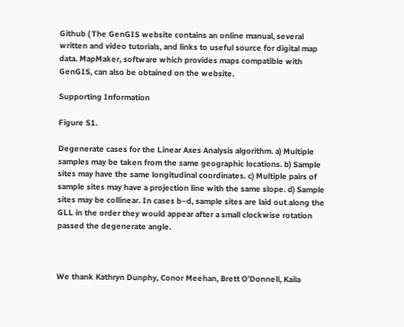Github ( The GenGIS website contains an online manual, several written and video tutorials, and links to useful source for digital map data. MapMaker, software which provides maps compatible with GenGIS, can also be obtained on the website.

Supporting Information

Figure S1.

Degenerate cases for the Linear Axes Analysis algorithm. a) Multiple samples may be taken from the same geographic locations. b) Sample sites may have the same longitudinal coordinates. c) Multiple pairs of sample sites may have a projection line with the same slope. d) Sample sites may be collinear. In cases b–d, sample sites are laid out along the GLL in the order they would appear after a small clockwise rotation passed the degenerate angle.



We thank Kathryn Dunphy, Conor Meehan, Brett O’Donnell, Kaila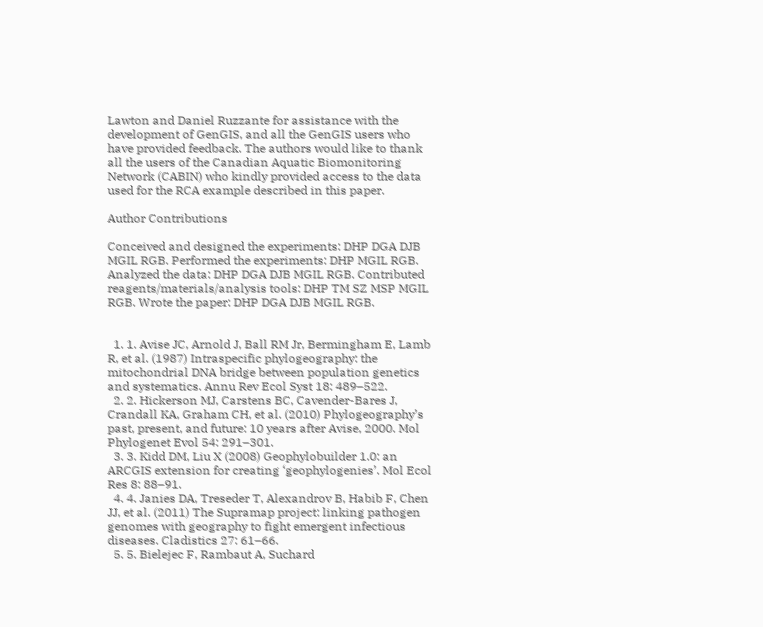Lawton and Daniel Ruzzante for assistance with the development of GenGIS, and all the GenGIS users who have provided feedback. The authors would like to thank all the users of the Canadian Aquatic Biomonitoring Network (CABIN) who kindly provided access to the data used for the RCA example described in this paper.

Author Contributions

Conceived and designed the experiments: DHP DGA DJB MGIL RGB. Performed the experiments: DHP MGIL RGB. Analyzed the data: DHP DGA DJB MGIL RGB. Contributed reagents/materials/analysis tools: DHP TM SZ MSP MGIL RGB. Wrote the paper: DHP DGA DJB MGIL RGB.


  1. 1. Avise JC, Arnold J, Ball RM Jr, Bermingham E, Lamb R, et al. (1987) Intraspecific phylogeography: the mitochondrial DNA bridge between population genetics and systematics. Annu Rev Ecol Syst 18: 489–522.
  2. 2. Hickerson MJ, Carstens BC, Cavender-Bares J, Crandall KA, Graham CH, et al. (2010) Phylogeography’s past, present, and future: 10 years after Avise, 2000. Mol Phylogenet Evol 54: 291–301.
  3. 3. Kidd DM, Liu X (2008) Geophylobuilder 1.0: an ARCGIS extension for creating ‘geophylogenies’. Mol Ecol Res 8: 88–91.
  4. 4. Janies DA, Treseder T, Alexandrov B, Habib F, Chen JJ, et al. (2011) The Supramap project: linking pathogen genomes with geography to fight emergent infectious diseases. Cladistics 27: 61–66.
  5. 5. Bielejec F, Rambaut A, Suchard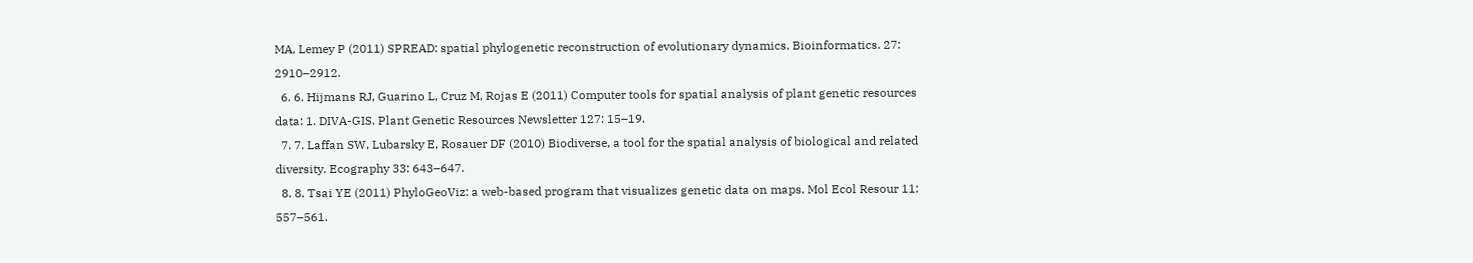MA, Lemey P (2011) SPREAD: spatial phylogenetic reconstruction of evolutionary dynamics. Bioinformatics. 27: 2910–2912.
  6. 6. Hijmans RJ, Guarino L, Cruz M, Rojas E (2011) Computer tools for spatial analysis of plant genetic resources data: 1. DIVA-GIS. Plant Genetic Resources Newsletter 127: 15–19.
  7. 7. Laffan SW, Lubarsky E, Rosauer DF (2010) Biodiverse, a tool for the spatial analysis of biological and related diversity. Ecography 33: 643–647.
  8. 8. Tsai YE (2011) PhyloGeoViz: a web-based program that visualizes genetic data on maps. Mol Ecol Resour 11: 557–561.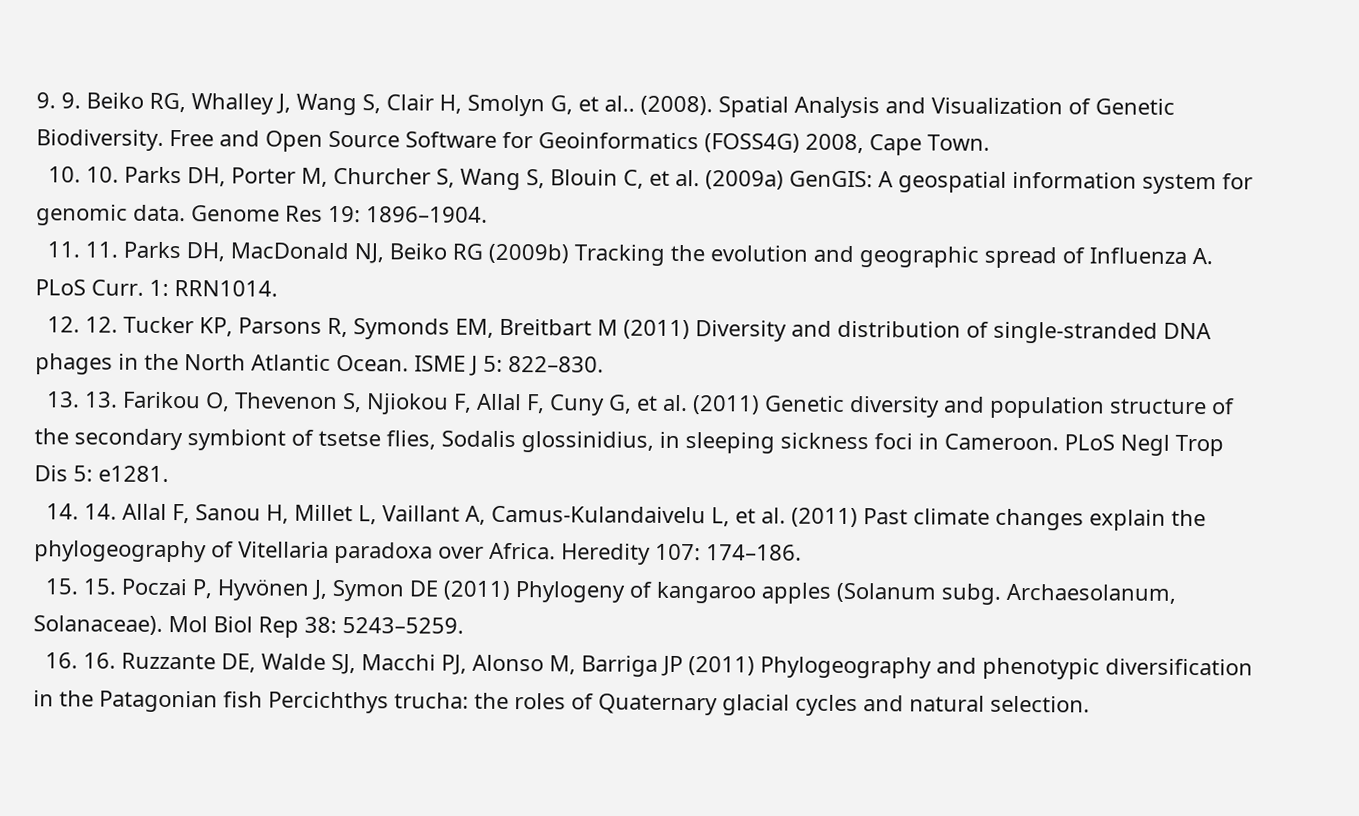9. 9. Beiko RG, Whalley J, Wang S, Clair H, Smolyn G, et al.. (2008). Spatial Analysis and Visualization of Genetic Biodiversity. Free and Open Source Software for Geoinformatics (FOSS4G) 2008, Cape Town.
  10. 10. Parks DH, Porter M, Churcher S, Wang S, Blouin C, et al. (2009a) GenGIS: A geospatial information system for genomic data. Genome Res 19: 1896–1904.
  11. 11. Parks DH, MacDonald NJ, Beiko RG (2009b) Tracking the evolution and geographic spread of Influenza A. PLoS Curr. 1: RRN1014.
  12. 12. Tucker KP, Parsons R, Symonds EM, Breitbart M (2011) Diversity and distribution of single-stranded DNA phages in the North Atlantic Ocean. ISME J 5: 822–830.
  13. 13. Farikou O, Thevenon S, Njiokou F, Allal F, Cuny G, et al. (2011) Genetic diversity and population structure of the secondary symbiont of tsetse flies, Sodalis glossinidius, in sleeping sickness foci in Cameroon. PLoS Negl Trop Dis 5: e1281.
  14. 14. Allal F, Sanou H, Millet L, Vaillant A, Camus-Kulandaivelu L, et al. (2011) Past climate changes explain the phylogeography of Vitellaria paradoxa over Africa. Heredity 107: 174–186.
  15. 15. Poczai P, Hyvönen J, Symon DE (2011) Phylogeny of kangaroo apples (Solanum subg. Archaesolanum, Solanaceae). Mol Biol Rep 38: 5243–5259.
  16. 16. Ruzzante DE, Walde SJ, Macchi PJ, Alonso M, Barriga JP (2011) Phylogeography and phenotypic diversification in the Patagonian fish Percichthys trucha: the roles of Quaternary glacial cycles and natural selection.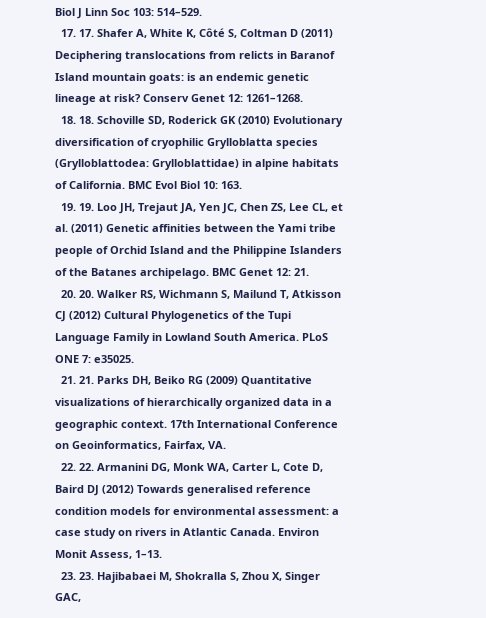Biol J Linn Soc 103: 514–529.
  17. 17. Shafer A, White K, Côté S, Coltman D (2011) Deciphering translocations from relicts in Baranof Island mountain goats: is an endemic genetic lineage at risk? Conserv Genet 12: 1261–1268.
  18. 18. Schoville SD, Roderick GK (2010) Evolutionary diversification of cryophilic Grylloblatta species (Grylloblattodea: Grylloblattidae) in alpine habitats of California. BMC Evol Biol 10: 163.
  19. 19. Loo JH, Trejaut JA, Yen JC, Chen ZS, Lee CL, et al. (2011) Genetic affinities between the Yami tribe people of Orchid Island and the Philippine Islanders of the Batanes archipelago. BMC Genet 12: 21.
  20. 20. Walker RS, Wichmann S, Mailund T, Atkisson CJ (2012) Cultural Phylogenetics of the Tupi Language Family in Lowland South America. PLoS ONE 7: e35025.
  21. 21. Parks DH, Beiko RG (2009) Quantitative visualizations of hierarchically organized data in a geographic context. 17th International Conference on Geoinformatics, Fairfax, VA.
  22. 22. Armanini DG, Monk WA, Carter L, Cote D, Baird DJ (2012) Towards generalised reference condition models for environmental assessment: a case study on rivers in Atlantic Canada. Environ Monit Assess, 1–13.
  23. 23. Hajibabaei M, Shokralla S, Zhou X, Singer GAC,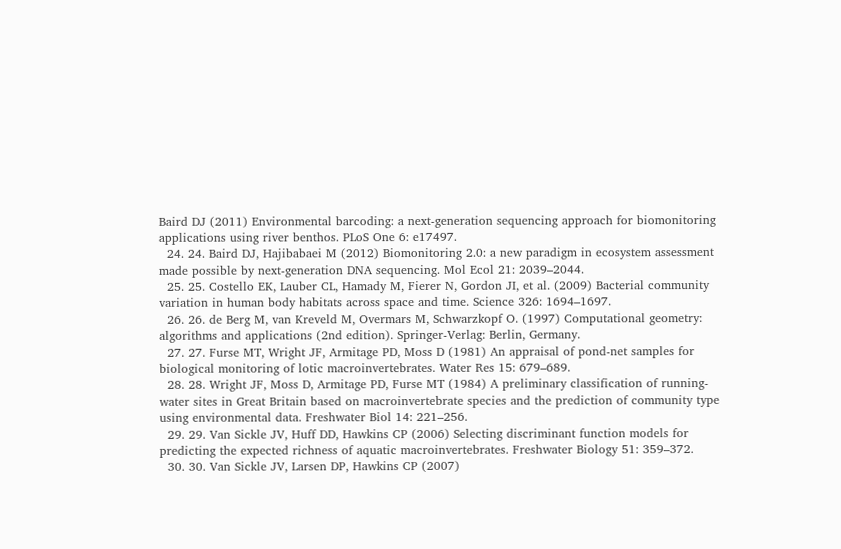Baird DJ (2011) Environmental barcoding: a next-generation sequencing approach for biomonitoring applications using river benthos. PLoS One 6: e17497.
  24. 24. Baird DJ, Hajibabaei M (2012) Biomonitoring 2.0: a new paradigm in ecosystem assessment made possible by next-generation DNA sequencing. Mol Ecol 21: 2039–2044.
  25. 25. Costello EK, Lauber CL, Hamady M, Fierer N, Gordon JI, et al. (2009) Bacterial community variation in human body habitats across space and time. Science 326: 1694–1697.
  26. 26. de Berg M, van Kreveld M, Overmars M, Schwarzkopf O. (1997) Computational geometry: algorithms and applications (2nd edition). Springer-Verlag: Berlin, Germany.
  27. 27. Furse MT, Wright JF, Armitage PD, Moss D (1981) An appraisal of pond-net samples for biological monitoring of lotic macroinvertebrates. Water Res 15: 679–689.
  28. 28. Wright JF, Moss D, Armitage PD, Furse MT (1984) A preliminary classification of running-water sites in Great Britain based on macroinvertebrate species and the prediction of community type using environmental data. Freshwater Biol 14: 221–256.
  29. 29. Van Sickle JV, Huff DD, Hawkins CP (2006) Selecting discriminant function models for predicting the expected richness of aquatic macroinvertebrates. Freshwater Biology 51: 359–372.
  30. 30. Van Sickle JV, Larsen DP, Hawkins CP (2007)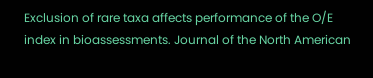Exclusion of rare taxa affects performance of the O/E index in bioassessments. Journal of the North American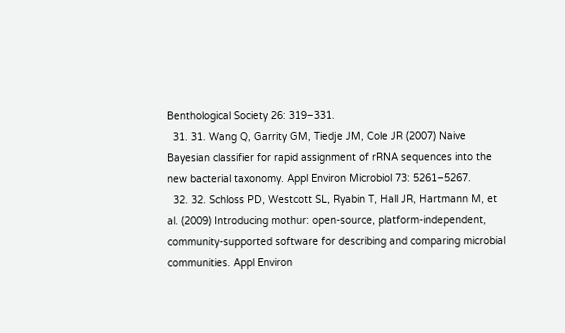Benthological Society 26: 319–331.
  31. 31. Wang Q, Garrity GM, Tiedje JM, Cole JR (2007) Naive Bayesian classifier for rapid assignment of rRNA sequences into the new bacterial taxonomy. Appl Environ Microbiol 73: 5261–5267.
  32. 32. Schloss PD, Westcott SL, Ryabin T, Hall JR, Hartmann M, et al. (2009) Introducing mothur: open-source, platform-independent, community-supported software for describing and comparing microbial communities. Appl Environ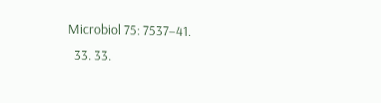Microbiol 75: 7537–41.
  33. 33.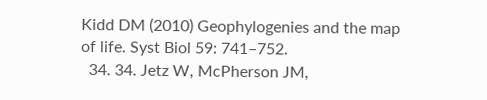Kidd DM (2010) Geophylogenies and the map of life. Syst Biol 59: 741–752.
  34. 34. Jetz W, McPherson JM,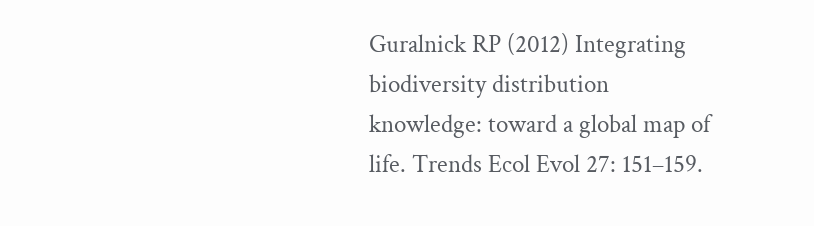Guralnick RP (2012) Integrating biodiversity distribution knowledge: toward a global map of life. Trends Ecol Evol 27: 151–159.